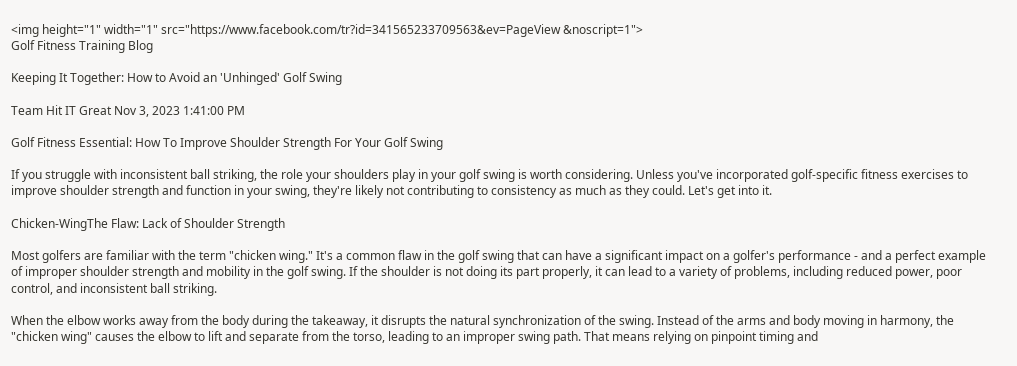<img height="1" width="1" src="https://www.facebook.com/tr?id=341565233709563&ev=PageView &noscript=1">
Golf Fitness Training Blog

Keeping It Together: How to Avoid an 'Unhinged' Golf Swing

Team Hit IT Great Nov 3, 2023 1:41:00 PM

Golf Fitness Essential: How To Improve Shoulder Strength For Your Golf Swing

If you struggle with inconsistent ball striking, the role your shoulders play in your golf swing is worth considering. Unless you've incorporated golf-specific fitness exercises to improve shoulder strength and function in your swing, they're likely not contributing to consistency as much as they could. Let's get into it.

Chicken-WingThe Flaw: Lack of Shoulder Strength

Most golfers are familiar with the term "chicken wing." It's a common flaw in the golf swing that can have a significant impact on a golfer's performance - and a perfect example of improper shoulder strength and mobility in the golf swing. If the shoulder is not doing its part properly, it can lead to a variety of problems, including reduced power, poor control, and inconsistent ball striking.

When the elbow works away from the body during the takeaway, it disrupts the natural synchronization of the swing. Instead of the arms and body moving in harmony, the "chicken wing" causes the elbow to lift and separate from the torso, leading to an improper swing path. That means relying on pinpoint timing and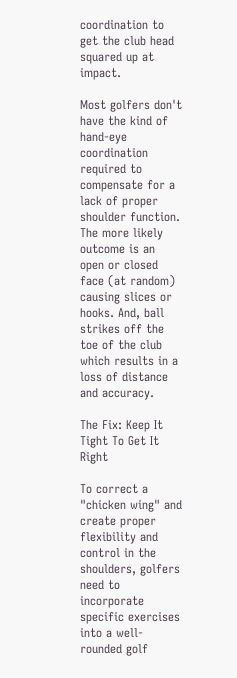coordination to get the club head squared up at impact.

Most golfers don't have the kind of hand-eye coordination required to compensate for a lack of proper shoulder function. The more likely outcome is an open or closed face (at random) causing slices or hooks. And, ball strikes off the toe of the club which results in a loss of distance and accuracy.

The Fix: Keep It Tight To Get It Right

To correct a "chicken wing" and create proper flexibility and control in the shoulders, golfers need to incorporate specific exercises into a well-rounded golf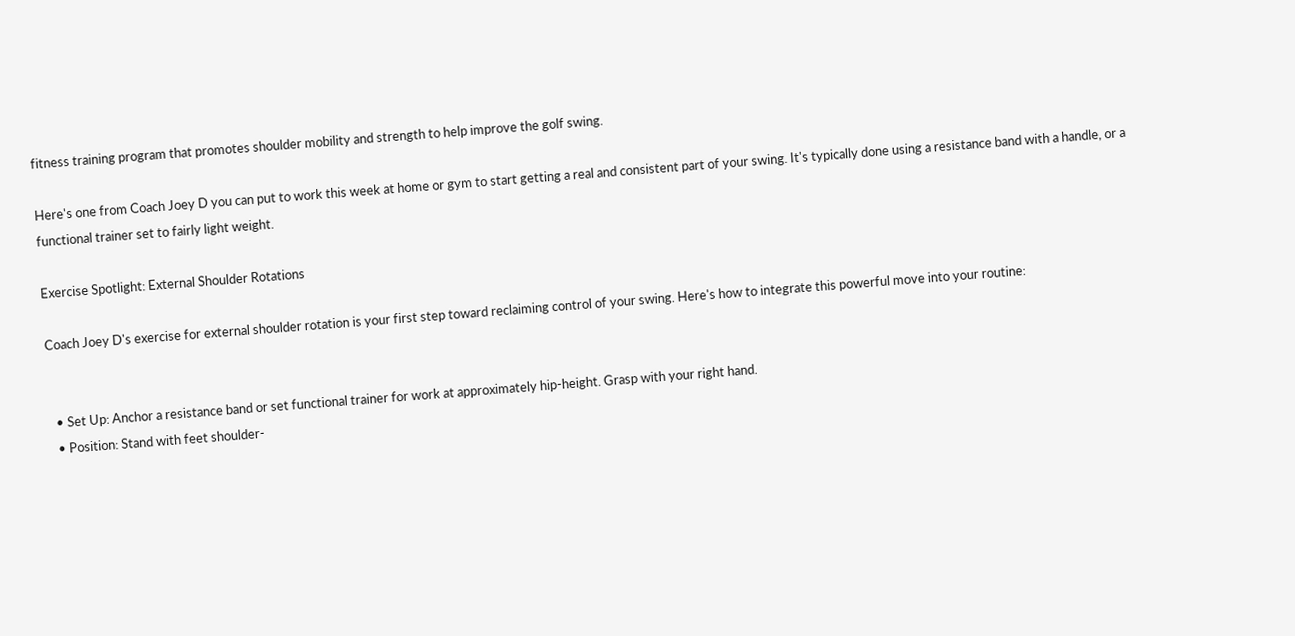fitness training program that promotes shoulder mobility and strength to help improve the golf swing.

Here's one from Coach Joey D you can put to work this week at home or gym to start getting a real and consistent part of your swing. It's typically done using a resistance band with a handle, or a functional trainer set to fairly light weight.

Exercise Spotlight: External Shoulder Rotations

Coach Joey D's exercise for external shoulder rotation is your first step toward reclaiming control of your swing. Here's how to integrate this powerful move into your routine:


  • Set Up: Anchor a resistance band or set functional trainer for work at approximately hip-height. Grasp with your right hand.
  • Position: Stand with feet shoulder-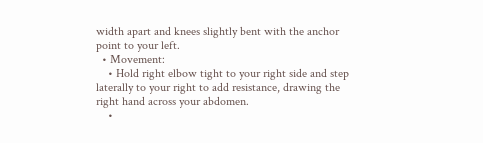width apart and knees slightly bent with the anchor point to your left.
  • Movement:
    • Hold right elbow tight to your right side and step laterally to your right to add resistance, drawing the right hand across your abdomen.
    •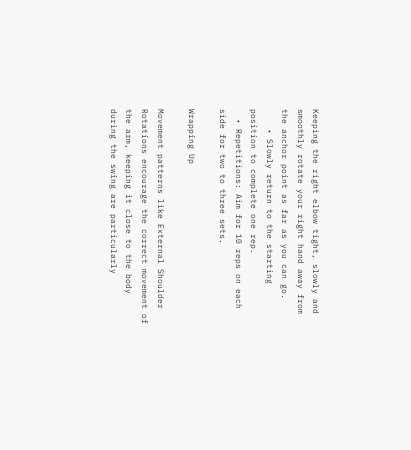Keeping the right elbow tight, slowly and smoothly rotate your right hand away from the anchor point as far as you can go.
    • Slowly return to the starting position to complete one rep.
  • Repetitions: Aim for 10 reps on each side for two to three sets.

Wrapping Up

Movement patterns like External Shoulder Rotations encourage the correct movement of the arm, keeping it close to the body during the swing are particularly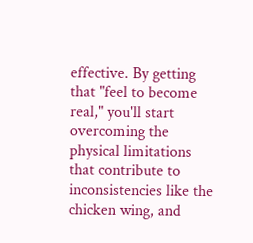effective. By getting that "feel to become real," you'll start overcoming the physical limitations that contribute to inconsistencies like the chicken wing, and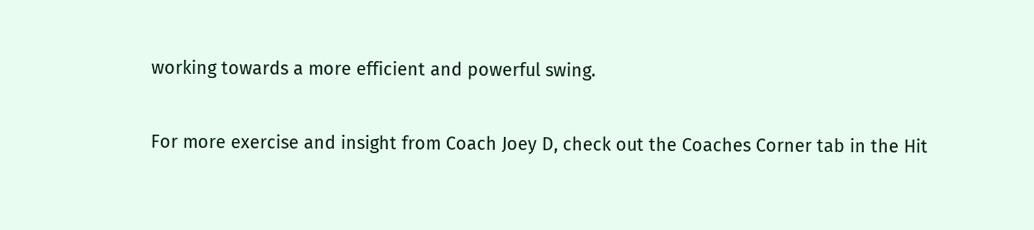working towards a more efficient and powerful swing.

For more exercise and insight from Coach Joey D, check out the Coaches Corner tab in the Hit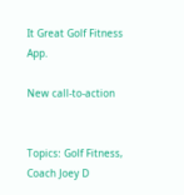It Great Golf Fitness App.

New call-to-action


Topics: Golf Fitness, Coach Joey D